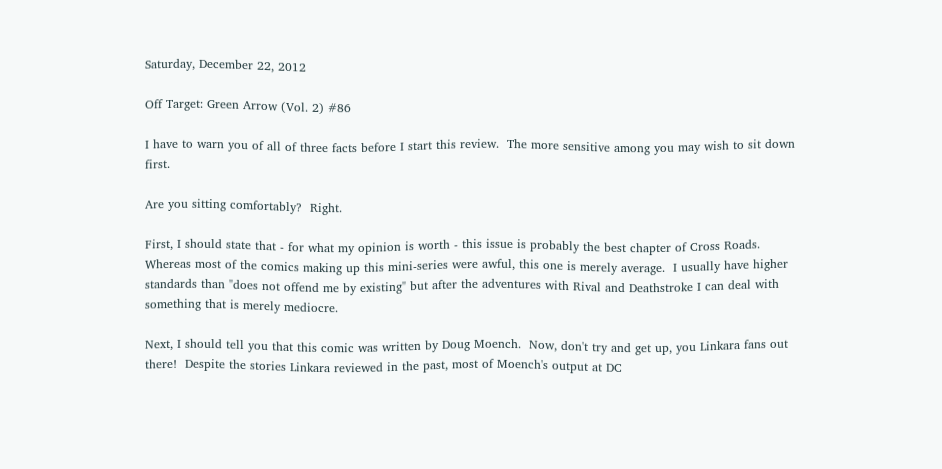Saturday, December 22, 2012

Off Target: Green Arrow (Vol. 2) #86

I have to warn you of all of three facts before I start this review.  The more sensitive among you may wish to sit down first.

Are you sitting comfortably?  Right.

First, I should state that - for what my opinion is worth - this issue is probably the best chapter of Cross Roads.  Whereas most of the comics making up this mini-series were awful, this one is merely average.  I usually have higher standards than "does not offend me by existing" but after the adventures with Rival and Deathstroke I can deal with something that is merely mediocre.

Next, I should tell you that this comic was written by Doug Moench.  Now, don't try and get up, you Linkara fans out there!  Despite the stories Linkara reviewed in the past, most of Moench's output at DC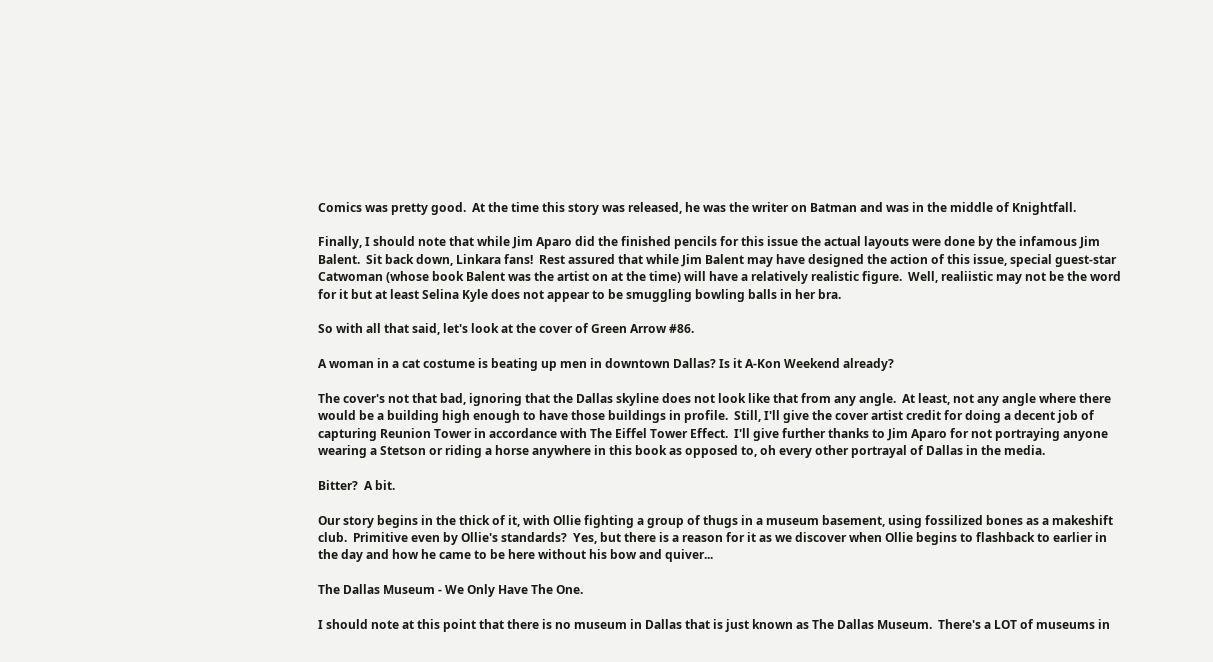Comics was pretty good.  At the time this story was released, he was the writer on Batman and was in the middle of Knightfall.

Finally, I should note that while Jim Aparo did the finished pencils for this issue the actual layouts were done by the infamous Jim Balent.  Sit back down, Linkara fans!  Rest assured that while Jim Balent may have designed the action of this issue, special guest-star Catwoman (whose book Balent was the artist on at the time) will have a relatively realistic figure.  Well, realiistic may not be the word for it but at least Selina Kyle does not appear to be smuggling bowling balls in her bra.

So with all that said, let's look at the cover of Green Arrow #86.

A woman in a cat costume is beating up men in downtown Dallas? Is it A-Kon Weekend already?

The cover's not that bad, ignoring that the Dallas skyline does not look like that from any angle.  At least, not any angle where there would be a building high enough to have those buildings in profile.  Still, I'll give the cover artist credit for doing a decent job of capturing Reunion Tower in accordance with The Eiffel Tower Effect.  I'll give further thanks to Jim Aparo for not portraying anyone wearing a Stetson or riding a horse anywhere in this book as opposed to, oh every other portrayal of Dallas in the media.

Bitter?  A bit.

Our story begins in the thick of it, with Ollie fighting a group of thugs in a museum basement, using fossilized bones as a makeshift club.  Primitive even by Ollie's standards?  Yes, but there is a reason for it as we discover when Ollie begins to flashback to earlier in the day and how he came to be here without his bow and quiver...

The Dallas Museum - We Only Have The One.

I should note at this point that there is no museum in Dallas that is just known as The Dallas Museum.  There's a LOT of museums in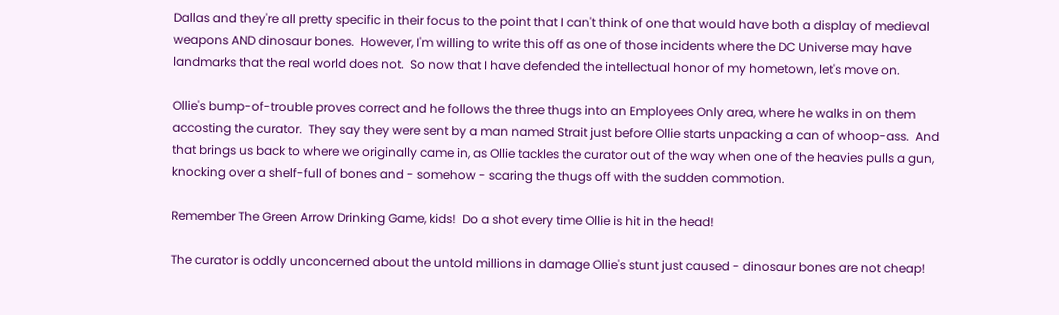Dallas and they're all pretty specific in their focus to the point that I can't think of one that would have both a display of medieval weapons AND dinosaur bones.  However, I'm willing to write this off as one of those incidents where the DC Universe may have landmarks that the real world does not.  So now that I have defended the intellectual honor of my hometown, let's move on.

Ollie's bump-of-trouble proves correct and he follows the three thugs into an Employees Only area, where he walks in on them accosting the curator.  They say they were sent by a man named Strait just before Ollie starts unpacking a can of whoop-ass.  And that brings us back to where we originally came in, as Ollie tackles the curator out of the way when one of the heavies pulls a gun, knocking over a shelf-full of bones and - somehow - scaring the thugs off with the sudden commotion.

Remember The Green Arrow Drinking Game, kids!  Do a shot every time Ollie is hit in the head!

The curator is oddly unconcerned about the untold millions in damage Ollie's stunt just caused - dinosaur bones are not cheap!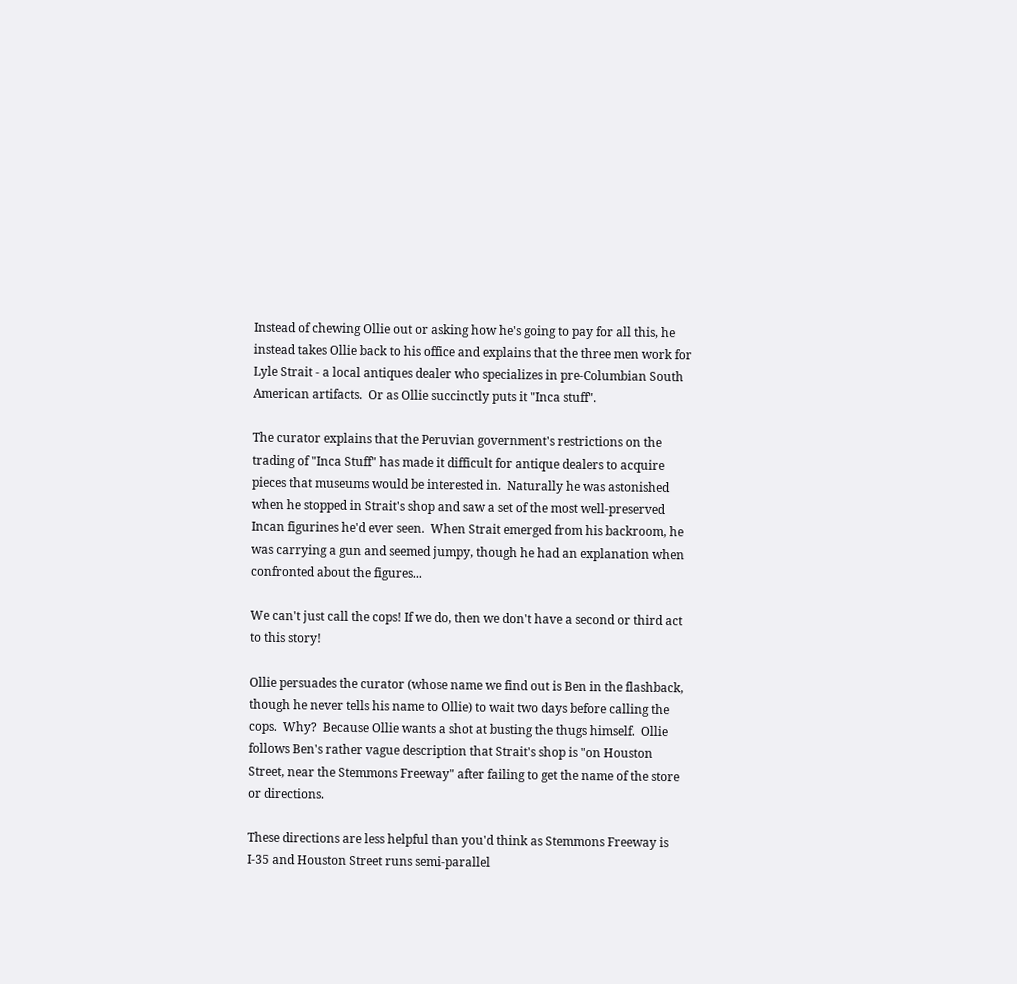Instead of chewing Ollie out or asking how he's going to pay for all this, he instead takes Ollie back to his office and explains that the three men work for Lyle Strait - a local antiques dealer who specializes in pre-Columbian South American artifacts.  Or as Ollie succinctly puts it "Inca stuff".

The curator explains that the Peruvian government's restrictions on the trading of "Inca Stuff" has made it difficult for antique dealers to acquire pieces that museums would be interested in.  Naturally he was astonished when he stopped in Strait's shop and saw a set of the most well-preserved Incan figurines he'd ever seen.  When Strait emerged from his backroom, he was carrying a gun and seemed jumpy, though he had an explanation when confronted about the figures...

We can't just call the cops! If we do, then we don't have a second or third act to this story!

Ollie persuades the curator (whose name we find out is Ben in the flashback, though he never tells his name to Ollie) to wait two days before calling the cops.  Why?  Because Ollie wants a shot at busting the thugs himself.  Ollie follows Ben's rather vague description that Strait's shop is "on Houston Street, near the Stemmons Freeway" after failing to get the name of the store or directions.

These directions are less helpful than you'd think as Stemmons Freeway is I-35 and Houston Street runs semi-parallel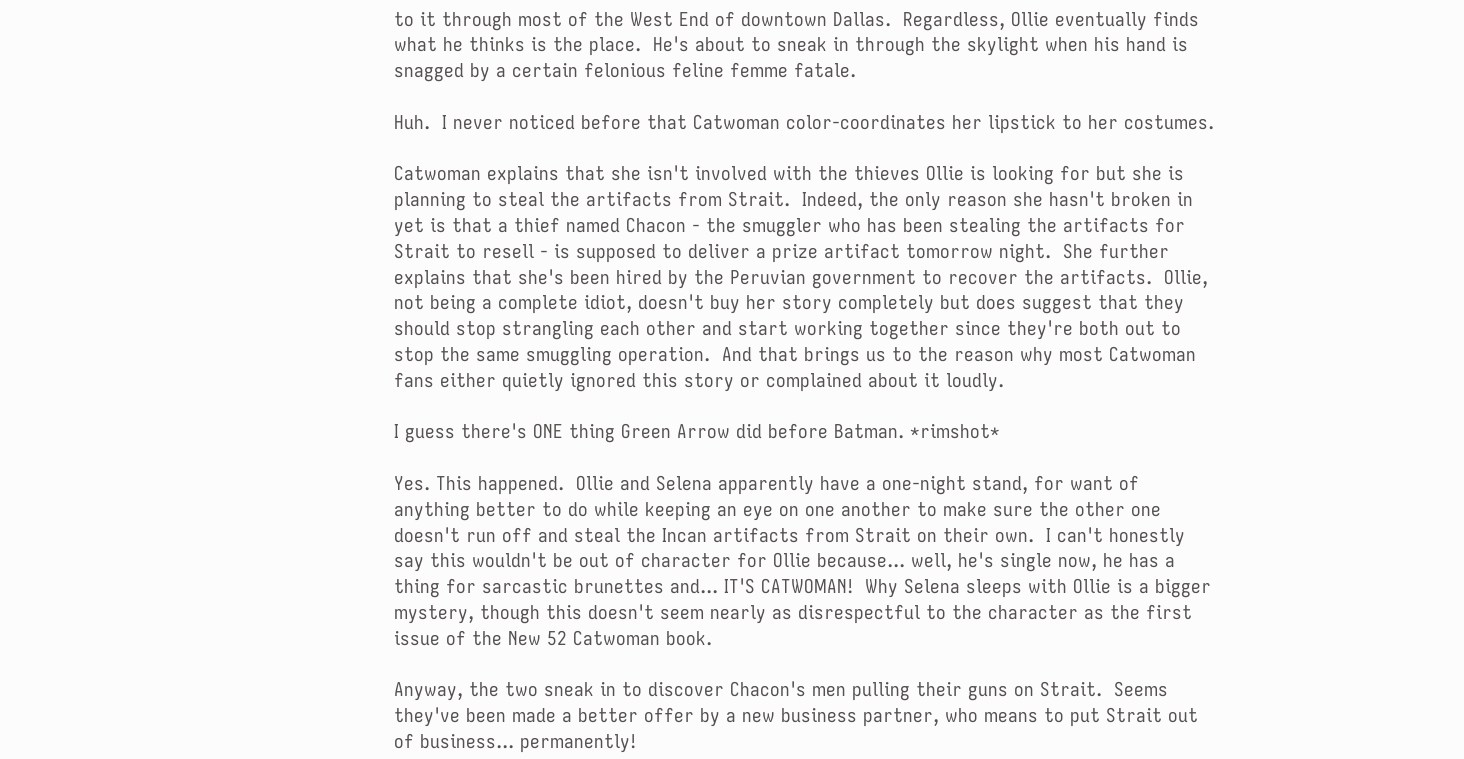to it through most of the West End of downtown Dallas.  Regardless, Ollie eventually finds what he thinks is the place.  He's about to sneak in through the skylight when his hand is snagged by a certain felonious feline femme fatale.

Huh.  I never noticed before that Catwoman color-coordinates her lipstick to her costumes.

Catwoman explains that she isn't involved with the thieves Ollie is looking for but she is planning to steal the artifacts from Strait.  Indeed, the only reason she hasn't broken in yet is that a thief named Chacon - the smuggler who has been stealing the artifacts for Strait to resell - is supposed to deliver a prize artifact tomorrow night.  She further explains that she's been hired by the Peruvian government to recover the artifacts.  Ollie, not being a complete idiot, doesn't buy her story completely but does suggest that they should stop strangling each other and start working together since they're both out to stop the same smuggling operation.  And that brings us to the reason why most Catwoman fans either quietly ignored this story or complained about it loudly.

I guess there's ONE thing Green Arrow did before Batman. *rimshot*

Yes. This happened.  Ollie and Selena apparently have a one-night stand, for want of anything better to do while keeping an eye on one another to make sure the other one doesn't run off and steal the Incan artifacts from Strait on their own.  I can't honestly say this wouldn't be out of character for Ollie because... well, he's single now, he has a thing for sarcastic brunettes and... IT'S CATWOMAN!  Why Selena sleeps with Ollie is a bigger mystery, though this doesn't seem nearly as disrespectful to the character as the first issue of the New 52 Catwoman book.

Anyway, the two sneak in to discover Chacon's men pulling their guns on Strait.  Seems they've been made a better offer by a new business partner, who means to put Strait out of business... permanently!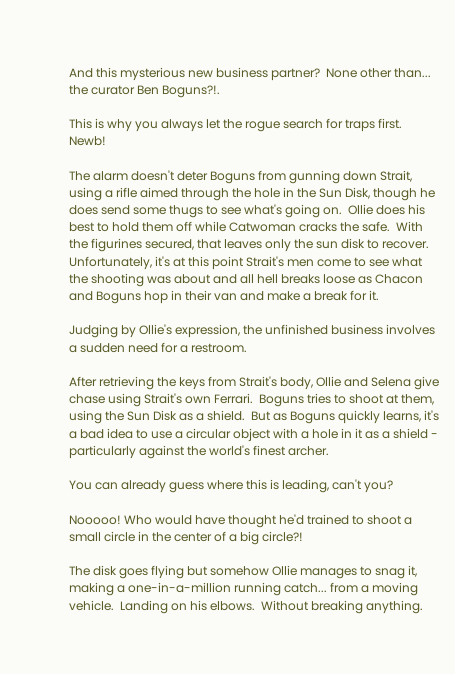And this mysterious new business partner?  None other than... the curator Ben Boguns?!.

This is why you always let the rogue search for traps first. Newb!

The alarm doesn't deter Boguns from gunning down Strait, using a rifle aimed through the hole in the Sun Disk, though he does send some thugs to see what's going on.  Ollie does his best to hold them off while Catwoman cracks the safe.  With the figurines secured, that leaves only the sun disk to recover.  Unfortunately, it's at this point Strait's men come to see what the shooting was about and all hell breaks loose as Chacon and Boguns hop in their van and make a break for it.

Judging by Ollie's expression, the unfinished business involves a sudden need for a restroom.

After retrieving the keys from Strait's body, Ollie and Selena give chase using Strait's own Ferrari.  Boguns tries to shoot at them, using the Sun Disk as a shield.  But as Boguns quickly learns, it's a bad idea to use a circular object with a hole in it as a shield - particularly against the world's finest archer.

You can already guess where this is leading, can't you?

Nooooo! Who would have thought he'd trained to shoot a small circle in the center of a big circle?!

The disk goes flying but somehow Ollie manages to snag it, making a one-in-a-million running catch... from a moving vehicle.  Landing on his elbows.  Without breaking anything.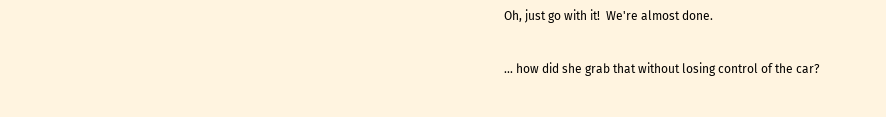Oh, just go with it!  We're almost done.

... how did she grab that without losing control of the car?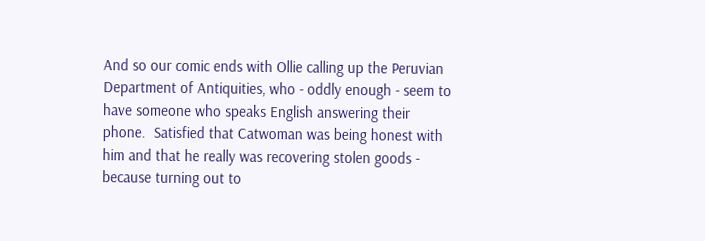And so our comic ends with Ollie calling up the Peruvian Department of Antiquities, who - oddly enough - seem to have someone who speaks English answering their phone.  Satisfied that Catwoman was being honest with him and that he really was recovering stolen goods - because turning out to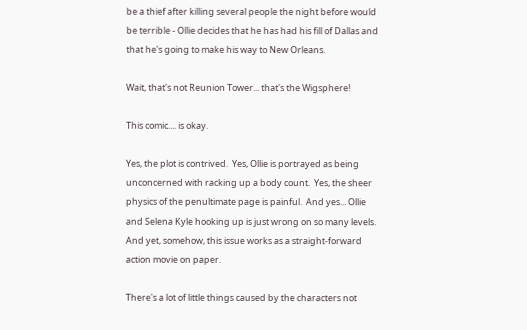be a thief after killing several people the night before would be terrible - Ollie decides that he has had his fill of Dallas and that he's going to make his way to New Orleans.

Wait, that's not Reunion Tower... that's the Wigsphere!

This comic.... is okay.

Yes, the plot is contrived.  Yes, Ollie is portrayed as being unconcerned with racking up a body count.  Yes, the sheer physics of the penultimate page is painful.  And yes... Ollie and Selena Kyle hooking up is just wrong on so many levels.  And yet, somehow, this issue works as a straight-forward action movie on paper.

There's a lot of little things caused by the characters not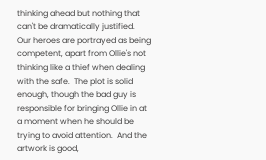thinking ahead but nothing that can't be dramatically justified.  Our heroes are portrayed as being competent, apart from Ollie's not thinking like a thief when dealing with the safe.  The plot is solid enough, though the bad guy is responsible for bringing Ollie in at a moment when he should be trying to avoid attention.  And the artwork is good,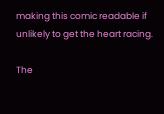making this comic readable if unlikely to get the heart racing.

The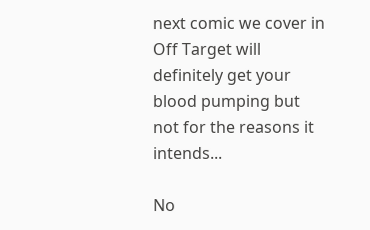next comic we cover in Off Target will definitely get your blood pumping but not for the reasons it intends...

No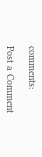comments:

Post a Comment